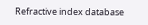Refractive index database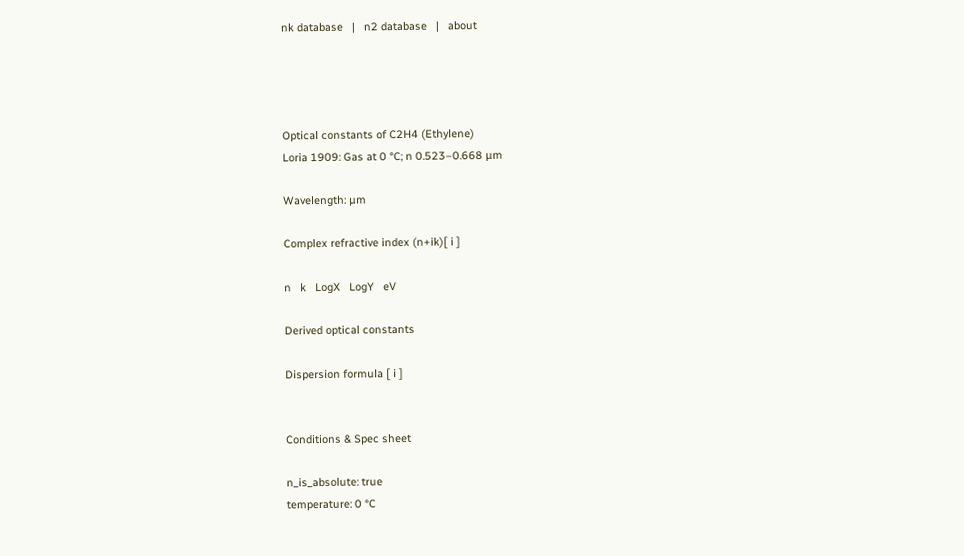nk database   |   n2 database   |   about




Optical constants of C2H4 (Ethylene)
Loria 1909: Gas at 0 °C; n 0.523–0.668 µm

Wavelength: µm

Complex refractive index (n+ik)[ i ]

n   k   LogX   LogY   eV

Derived optical constants

Dispersion formula [ i ]


Conditions & Spec sheet

n_is_absolute: true
temperature: 0 °C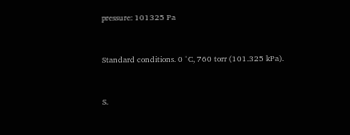pressure: 101325 Pa


Standard conditions. 0 °C, 760 torr (101.325 kPa).


S.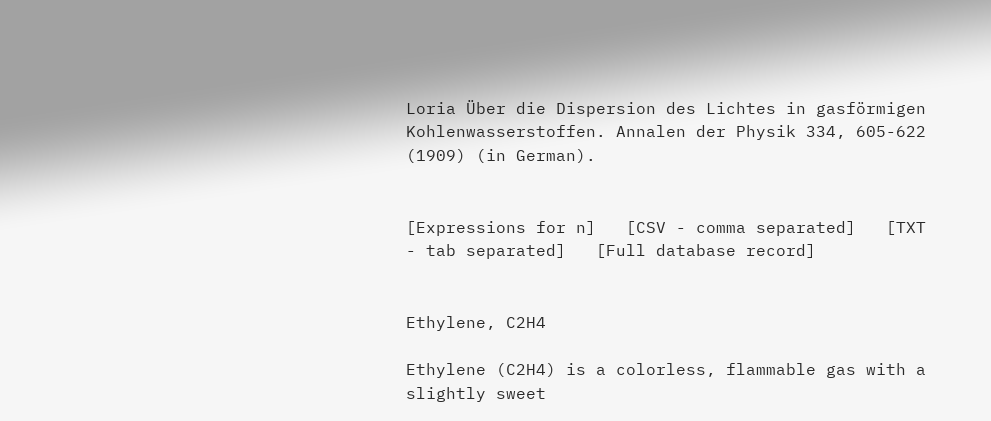Loria Über die Dispersion des Lichtes in gasförmigen Kohlenwasserstoffen. Annalen der Physik 334, 605-622 (1909) (in German).


[Expressions for n]   [CSV - comma separated]   [TXT - tab separated]   [Full database record]


Ethylene, C2H4

Ethylene (C2H4) is a colorless, flammable gas with a slightly sweet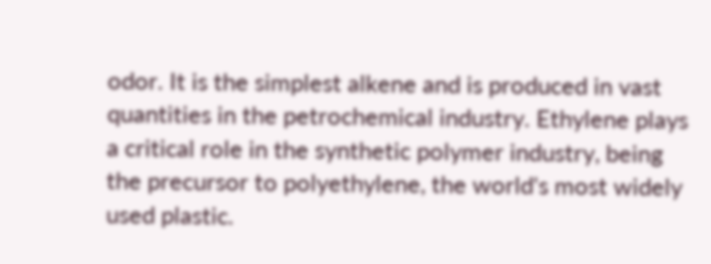odor. It is the simplest alkene and is produced in vast quantities in the petrochemical industry. Ethylene plays a critical role in the synthetic polymer industry, being the precursor to polyethylene, the world's most widely used plastic.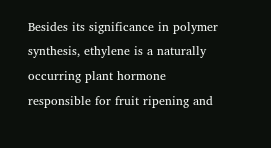Besides its significance in polymer synthesis, ethylene is a naturally occurring plant hormone responsible for fruit ripening and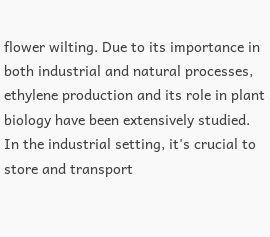flower wilting. Due to its importance in both industrial and natural processes, ethylene production and its role in plant biology have been extensively studied. In the industrial setting, it's crucial to store and transport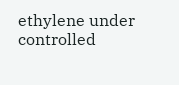ethylene under controlled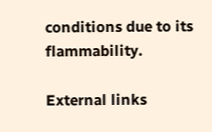conditions due to its flammability.

External links